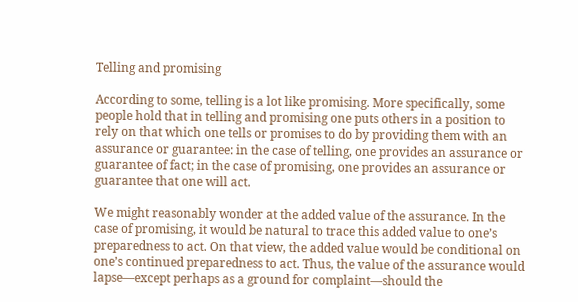Telling and promising

According to some, telling is a lot like promising. More specifically, some people hold that in telling and promising one puts others in a position to rely on that which one tells or promises to do by providing them with an assurance or guarantee: in the case of telling, one provides an assurance or guarantee of fact; in the case of promising, one provides an assurance or guarantee that one will act.

We might reasonably wonder at the added value of the assurance. In the case of promising, it would be natural to trace this added value to one’s preparedness to act. On that view, the added value would be conditional on one’s continued preparedness to act. Thus, the value of the assurance would lapse—except perhaps as a ground for complaint—should the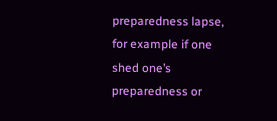preparedness lapse, for example if one shed one’s preparedness or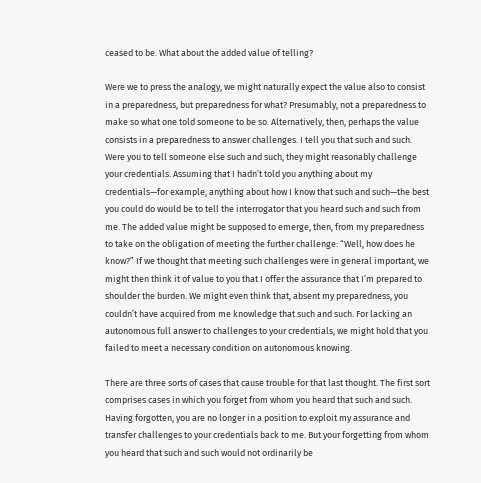ceased to be. What about the added value of telling?

Were we to press the analogy, we might naturally expect the value also to consist in a preparedness, but preparedness for what? Presumably, not a preparedness to make so what one told someone to be so. Alternatively, then, perhaps the value consists in a preparedness to answer challenges. I tell you that such and such. Were you to tell someone else such and such, they might reasonably challenge your credentials. Assuming that I hadn’t told you anything about my credentials—for example, anything about how I know that such and such—the best you could do would be to tell the interrogator that you heard such and such from me. The added value might be supposed to emerge, then, from my preparedness to take on the obligation of meeting the further challenge: “Well, how does he know?” If we thought that meeting such challenges were in general important, we might then think it of value to you that I offer the assurance that I’m prepared to shoulder the burden. We might even think that, absent my preparedness, you couldn’t have acquired from me knowledge that such and such. For lacking an autonomous full answer to challenges to your credentials, we might hold that you failed to meet a necessary condition on autonomous knowing.

There are three sorts of cases that cause trouble for that last thought. The first sort comprises cases in which you forget from whom you heard that such and such. Having forgotten, you are no longer in a position to exploit my assurance and transfer challenges to your credentials back to me. But your forgetting from whom you heard that such and such would not ordinarily be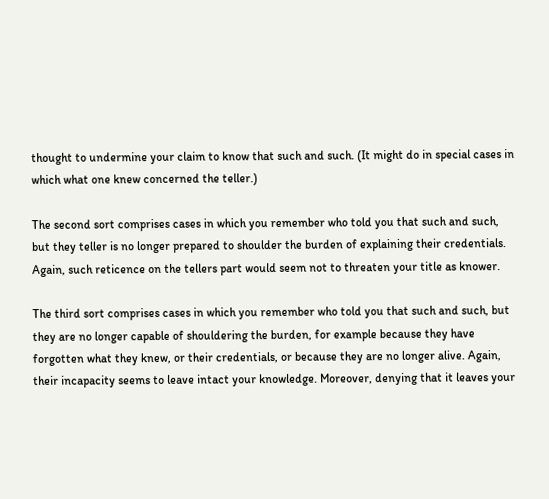thought to undermine your claim to know that such and such. (It might do in special cases in which what one knew concerned the teller.)

The second sort comprises cases in which you remember who told you that such and such, but they teller is no longer prepared to shoulder the burden of explaining their credentials. Again, such reticence on the tellers part would seem not to threaten your title as knower.

The third sort comprises cases in which you remember who told you that such and such, but they are no longer capable of shouldering the burden, for example because they have forgotten what they knew, or their credentials, or because they are no longer alive. Again, their incapacity seems to leave intact your knowledge. Moreover, denying that it leaves your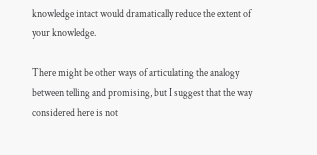knowledge intact would dramatically reduce the extent of your knowledge.

There might be other ways of articulating the analogy between telling and promising, but I suggest that the way considered here is not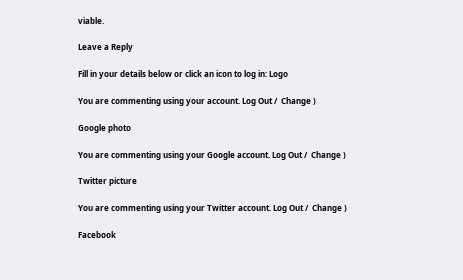viable.

Leave a Reply

Fill in your details below or click an icon to log in: Logo

You are commenting using your account. Log Out /  Change )

Google photo

You are commenting using your Google account. Log Out /  Change )

Twitter picture

You are commenting using your Twitter account. Log Out /  Change )

Facebook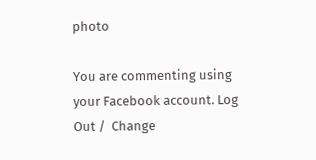photo

You are commenting using your Facebook account. Log Out /  Change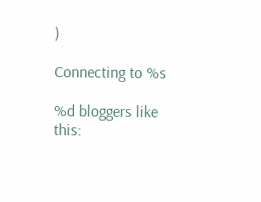)

Connecting to %s

%d bloggers like this: